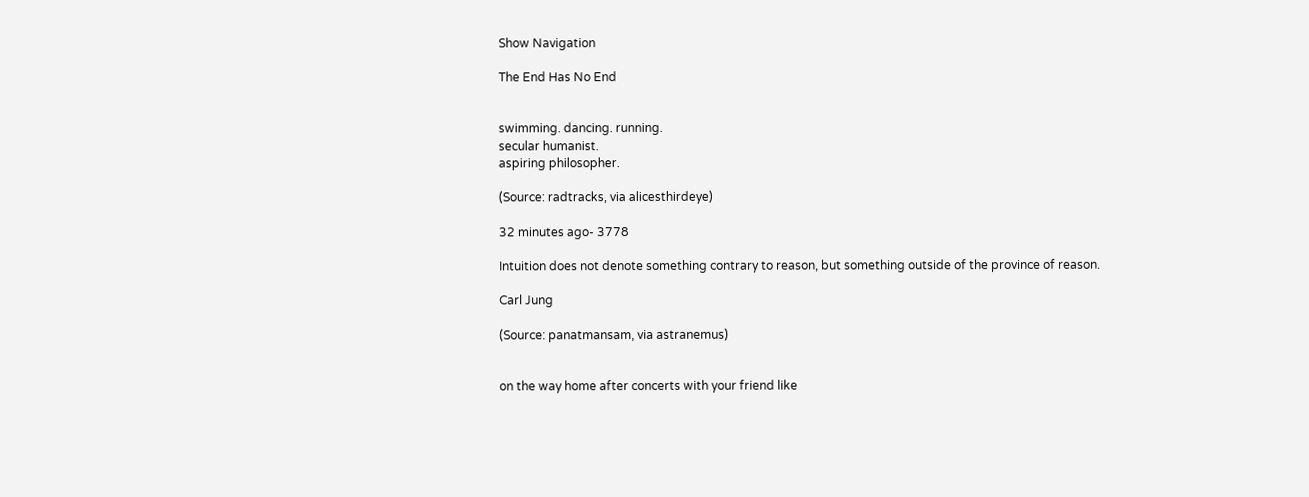Show Navigation

The End Has No End


swimming. dancing. running.
secular humanist.
aspiring philosopher.

(Source: radtracks, via alicesthirdeye)

32 minutes ago- 3778

Intuition does not denote something contrary to reason, but something outside of the province of reason.

Carl Jung

(Source: panatmansam, via astranemus)


on the way home after concerts with your friend like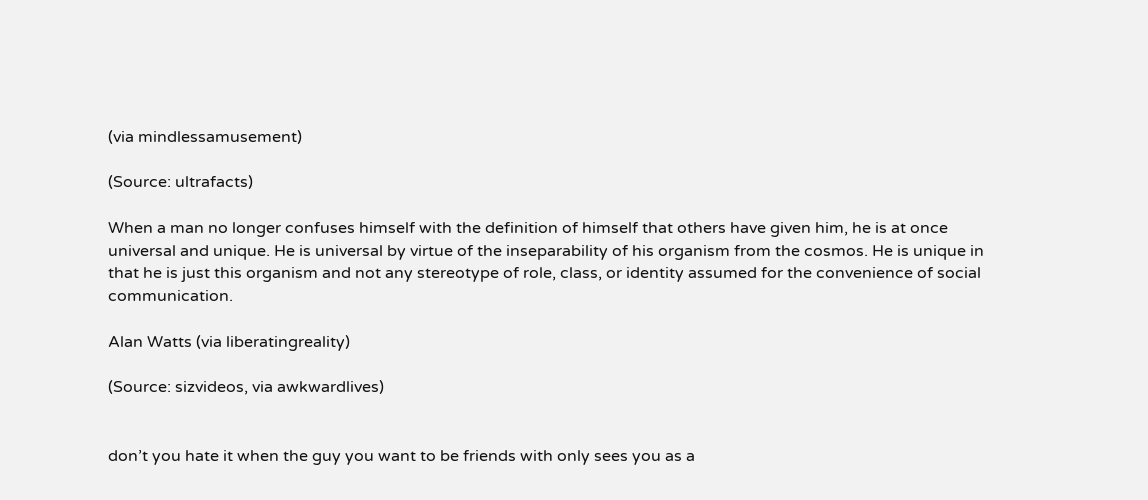(via mindlessamusement)

(Source: ultrafacts)

When a man no longer confuses himself with the definition of himself that others have given him, he is at once universal and unique. He is universal by virtue of the inseparability of his organism from the cosmos. He is unique in that he is just this organism and not any stereotype of role, class, or identity assumed for the convenience of social communication.

Alan Watts (via liberatingreality)

(Source: sizvideos, via awkwardlives)


don’t you hate it when the guy you want to be friends with only sees you as a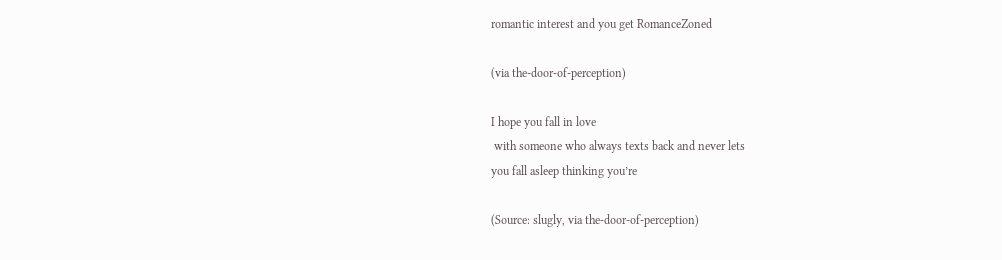romantic interest and you get RomanceZoned

(via the-door-of-perception)

I hope you fall in love
 with someone who always texts back and never lets
you fall asleep thinking you’re

(Source: slugly, via the-door-of-perception)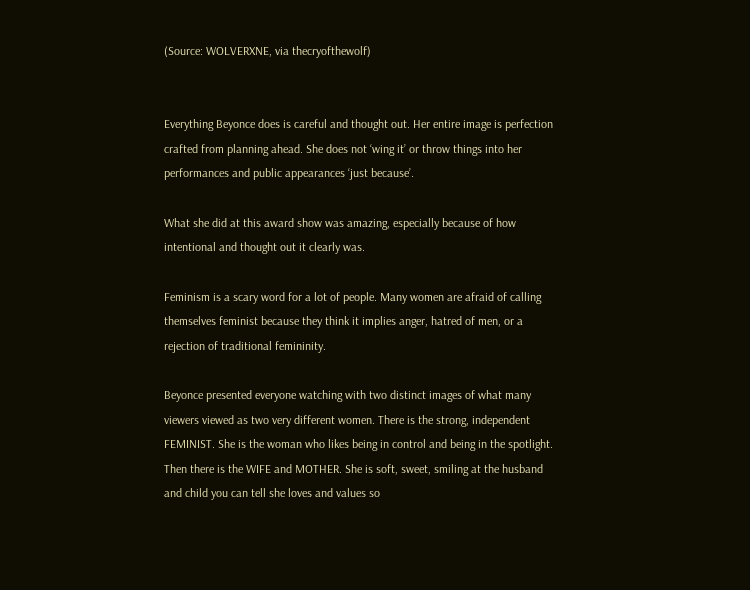(Source: WOLVERXNE, via thecryofthewolf)


Everything Beyonce does is careful and thought out. Her entire image is perfection crafted from planning ahead. She does not ‘wing it’ or throw things into her performances and public appearances ‘just because’.

What she did at this award show was amazing, especially because of how intentional and thought out it clearly was.

Feminism is a scary word for a lot of people. Many women are afraid of calling themselves feminist because they think it implies anger, hatred of men, or a rejection of traditional femininity.

Beyonce presented everyone watching with two distinct images of what many viewers viewed as two very different women. There is the strong, independent FEMINIST. She is the woman who likes being in control and being in the spotlight. Then there is the WIFE and MOTHER. She is soft, sweet, smiling at the husband and child you can tell she loves and values so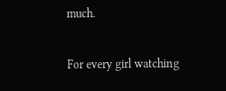much.

For every girl watching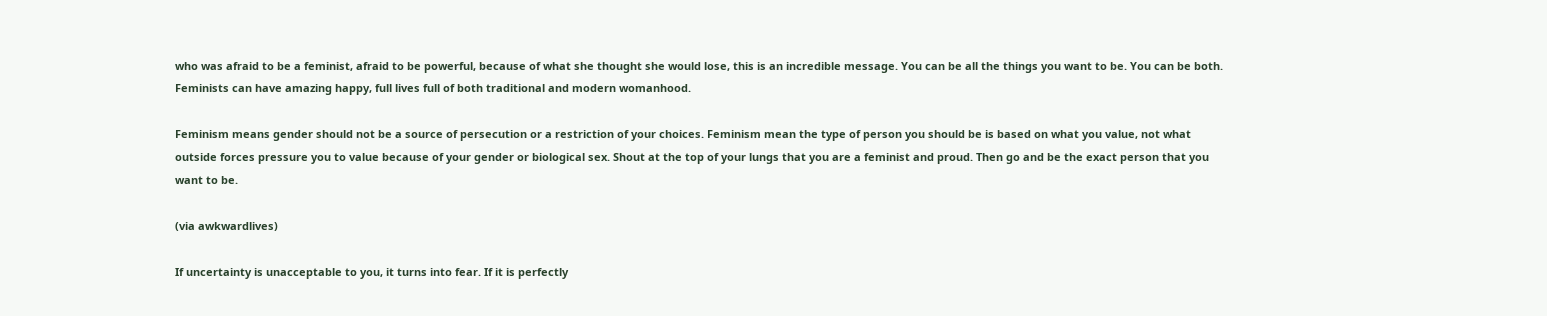who was afraid to be a feminist, afraid to be powerful, because of what she thought she would lose, this is an incredible message. You can be all the things you want to be. You can be both. Feminists can have amazing happy, full lives full of both traditional and modern womanhood.

Feminism means gender should not be a source of persecution or a restriction of your choices. Feminism mean the type of person you should be is based on what you value, not what outside forces pressure you to value because of your gender or biological sex. Shout at the top of your lungs that you are a feminist and proud. Then go and be the exact person that you want to be.

(via awkwardlives)

If uncertainty is unacceptable to you, it turns into fear. If it is perfectly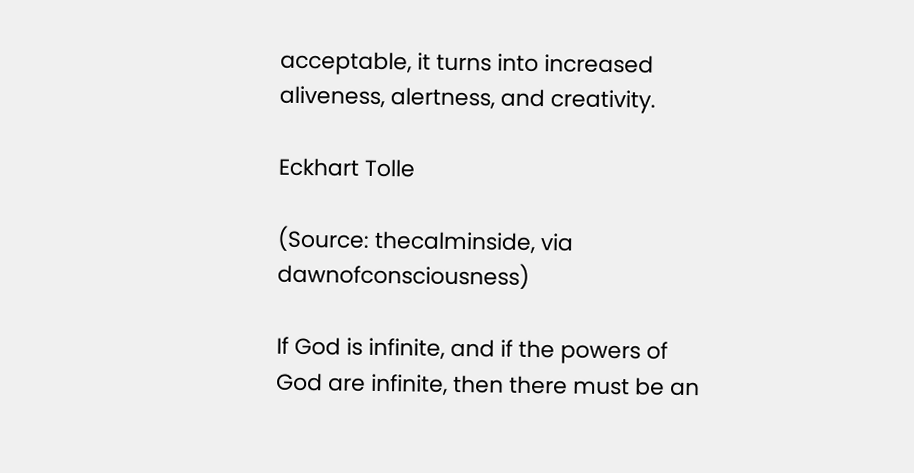acceptable, it turns into increased aliveness, alertness, and creativity.

Eckhart Tolle

(Source: thecalminside, via dawnofconsciousness)

If God is infinite, and if the powers of God are infinite, then there must be an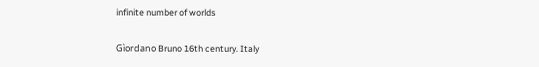infinite number of worlds

Gìordano Bruno 16th century. Italy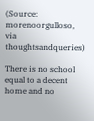(Source: morenoorgulloso, via thoughtsandqueries)

There is no school equal to a decent home and no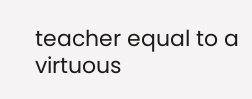teacher equal to a virtuous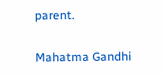parent.

Mahatma Gandhi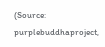(Source: purplebuddhaproject,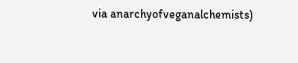via anarchyofveganalchemists)